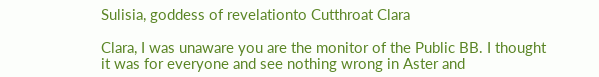Sulisia, goddess of revelationto Cutthroat Clara

Clara, I was unaware you are the monitor of the Public BB. I thought it was for everyone and see nothing wrong in Aster and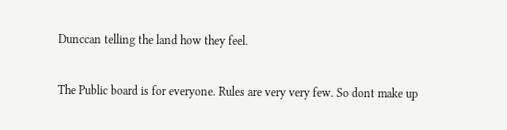Dunccan telling the land how they feel.

The Public board is for everyone. Rules are very very few. So dont make up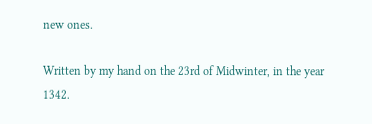new ones.

Written by my hand on the 23rd of Midwinter, in the year 1342.